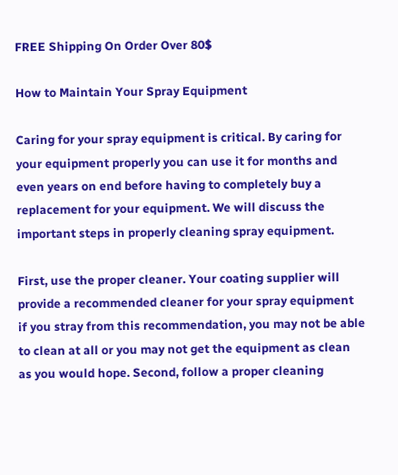FREE Shipping On Order Over 80$

How to Maintain Your Spray Equipment

Caring for your spray equipment is critical. By caring for your equipment properly you can use it for months and even years on end before having to completely buy a replacement for your equipment. We will discuss the important steps in properly cleaning spray equipment.

First, use the proper cleaner. Your coating supplier will provide a recommended cleaner for your spray equipment if you stray from this recommendation, you may not be able to clean at all or you may not get the equipment as clean as you would hope. Second, follow a proper cleaning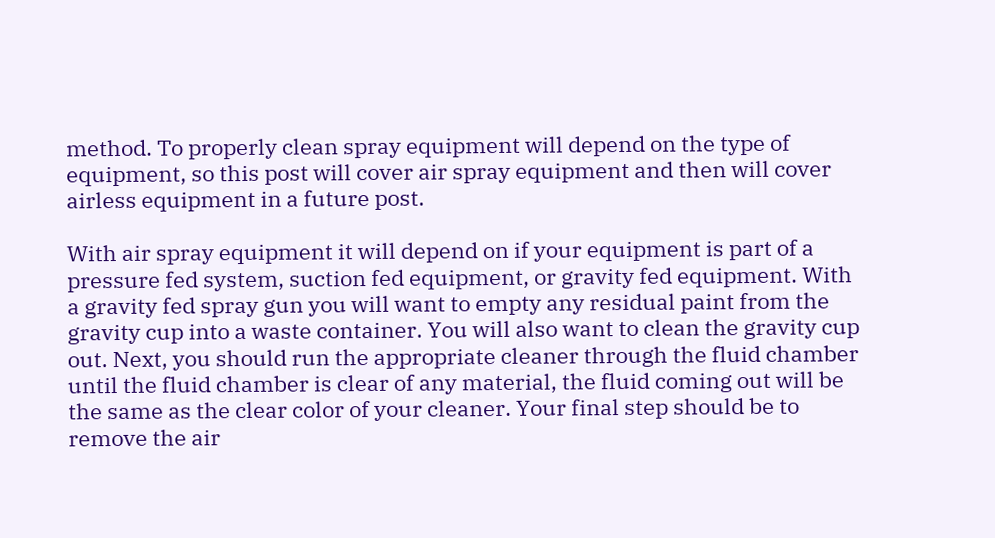method. To properly clean spray equipment will depend on the type of equipment, so this post will cover air spray equipment and then will cover airless equipment in a future post.

With air spray equipment it will depend on if your equipment is part of a pressure fed system, suction fed equipment, or gravity fed equipment. With a gravity fed spray gun you will want to empty any residual paint from the gravity cup into a waste container. You will also want to clean the gravity cup out. Next, you should run the appropriate cleaner through the fluid chamber until the fluid chamber is clear of any material, the fluid coming out will be the same as the clear color of your cleaner. Your final step should be to remove the air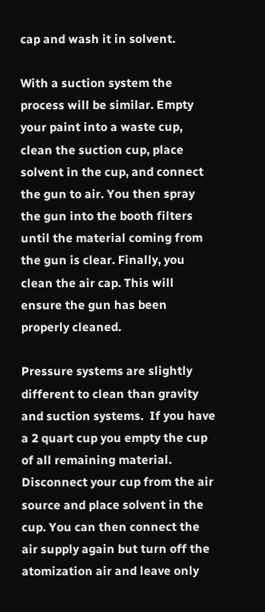cap and wash it in solvent.

With a suction system the process will be similar. Empty your paint into a waste cup, clean the suction cup, place solvent in the cup, and connect the gun to air. You then spray the gun into the booth filters until the material coming from the gun is clear. Finally, you clean the air cap. This will ensure the gun has been properly cleaned.

Pressure systems are slightly different to clean than gravity and suction systems.  If you have a 2 quart cup you empty the cup of all remaining material. Disconnect your cup from the air source and place solvent in the cup. You can then connect the air supply again but turn off the atomization air and leave only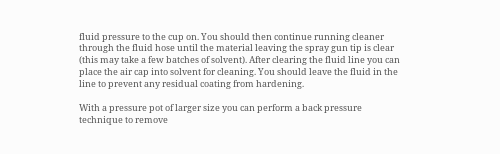fluid pressure to the cup on. You should then continue running cleaner through the fluid hose until the material leaving the spray gun tip is clear (this may take a few batches of solvent). After clearing the fluid line you can place the air cap into solvent for cleaning. You should leave the fluid in the line to prevent any residual coating from hardening.

With a pressure pot of larger size you can perform a back pressure technique to remove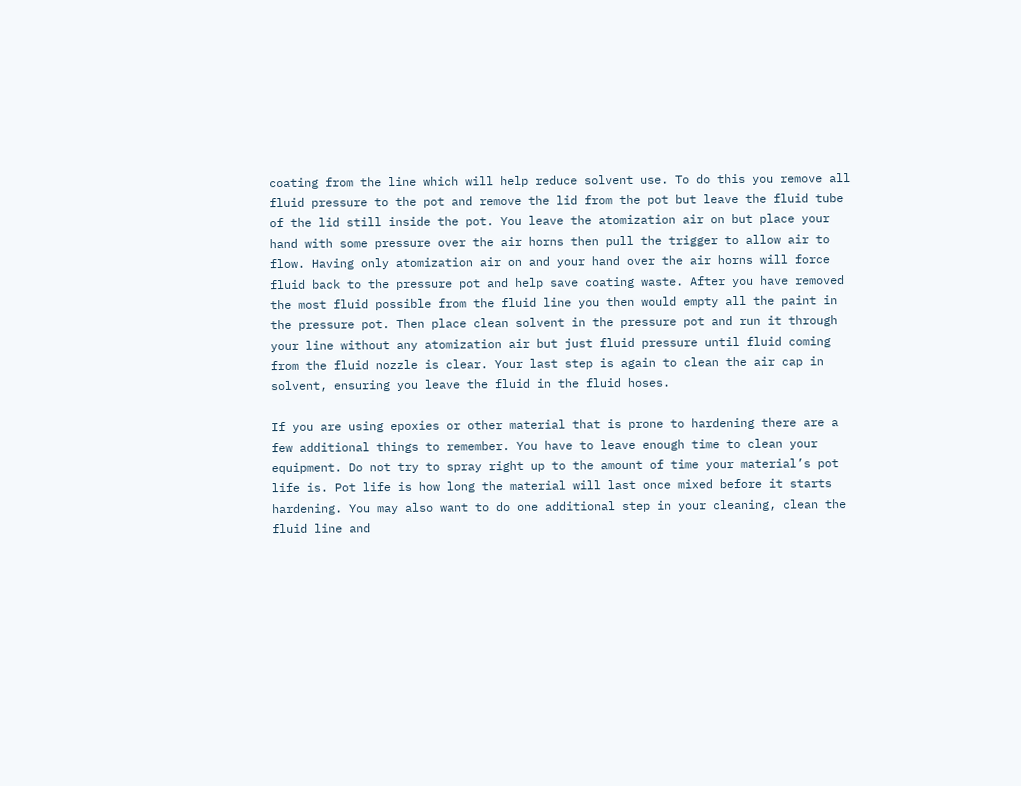coating from the line which will help reduce solvent use. To do this you remove all fluid pressure to the pot and remove the lid from the pot but leave the fluid tube of the lid still inside the pot. You leave the atomization air on but place your hand with some pressure over the air horns then pull the trigger to allow air to flow. Having only atomization air on and your hand over the air horns will force fluid back to the pressure pot and help save coating waste. After you have removed the most fluid possible from the fluid line you then would empty all the paint in the pressure pot. Then place clean solvent in the pressure pot and run it through your line without any atomization air but just fluid pressure until fluid coming from the fluid nozzle is clear. Your last step is again to clean the air cap in solvent, ensuring you leave the fluid in the fluid hoses.

If you are using epoxies or other material that is prone to hardening there are a few additional things to remember. You have to leave enough time to clean your equipment. Do not try to spray right up to the amount of time your material’s pot life is. Pot life is how long the material will last once mixed before it starts hardening. You may also want to do one additional step in your cleaning, clean the fluid line and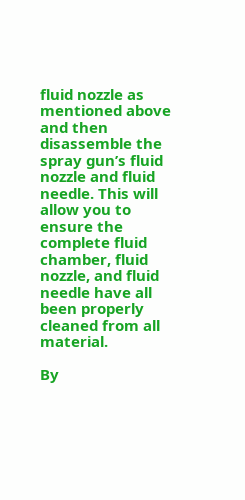fluid nozzle as mentioned above and then disassemble the spray gun’s fluid nozzle and fluid needle. This will allow you to ensure the complete fluid chamber, fluid nozzle, and fluid needle have all been properly cleaned from all material.

By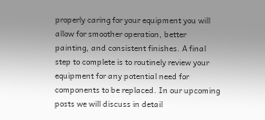properly caring for your equipment you will allow for smoother operation, better painting, and consistent finishes. A final step to complete is to routinely review your equipment for any potential need for components to be replaced. In our upcoming posts we will discuss in detail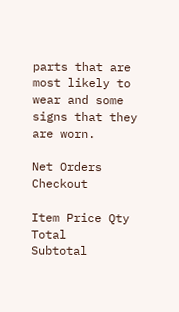parts that are most likely to wear and some signs that they are worn.

Net Orders Checkout

Item Price Qty Total
Subtotal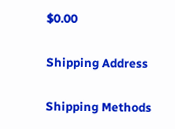$0.00

Shipping Address

Shipping Methods